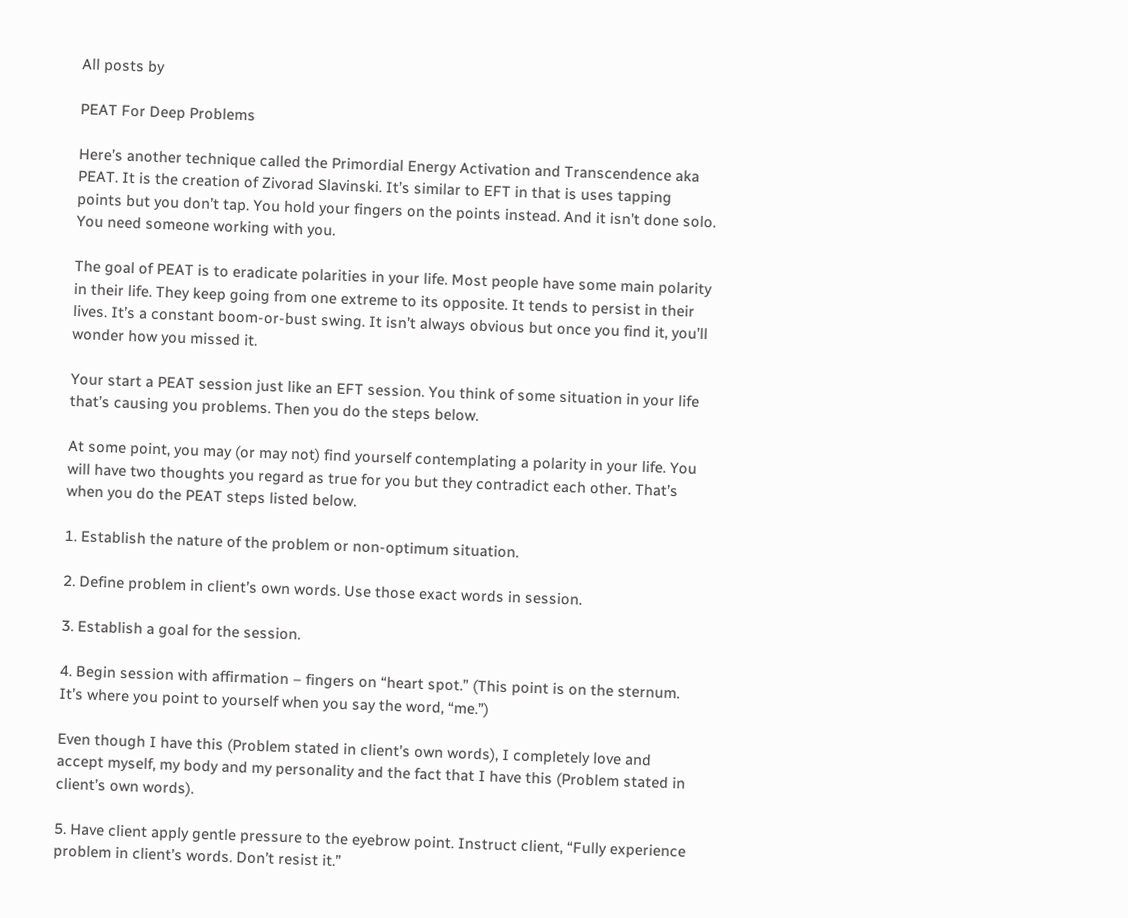All posts by

PEAT For Deep Problems

Here’s another technique called the Primordial Energy Activation and Transcendence aka PEAT. It is the creation of Zivorad Slavinski. It’s similar to EFT in that is uses tapping points but you don’t tap. You hold your fingers on the points instead. And it isn’t done solo. You need someone working with you.

The goal of PEAT is to eradicate polarities in your life. Most people have some main polarity in their life. They keep going from one extreme to its opposite. It tends to persist in their lives. It’s a constant boom-or-bust swing. It isn’t always obvious but once you find it, you’ll wonder how you missed it.

Your start a PEAT session just like an EFT session. You think of some situation in your life that’s causing you problems. Then you do the steps below.

At some point, you may (or may not) find yourself contemplating a polarity in your life. You will have two thoughts you regard as true for you but they contradict each other. That’s when you do the PEAT steps listed below.

1. Establish the nature of the problem or non-optimum situation.

2. Define problem in client’s own words. Use those exact words in session.

3. Establish a goal for the session.

4. Begin session with affirmation – fingers on “heart spot.” (This point is on the sternum. It’s where you point to yourself when you say the word, “me.”)

Even though I have this (Problem stated in client’s own words), I completely love and accept myself, my body and my personality and the fact that I have this (Problem stated in client’s own words).

5. Have client apply gentle pressure to the eyebrow point. Instruct client, “Fully experience problem in client’s words. Don’t resist it.”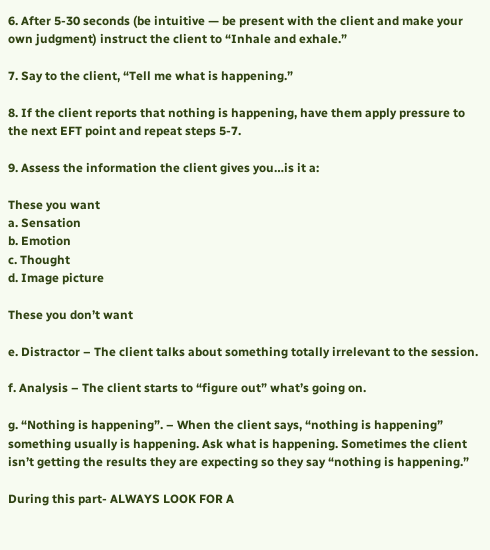6. After 5-30 seconds (be intuitive — be present with the client and make your own judgment) instruct the client to “Inhale and exhale.”

7. Say to the client, “Tell me what is happening.”

8. If the client reports that nothing is happening, have them apply pressure to the next EFT point and repeat steps 5-7.

9. Assess the information the client gives you…is it a:

These you want
a. Sensation
b. Emotion
c. Thought
d. Image picture

These you don’t want

e. Distractor – The client talks about something totally irrelevant to the session.

f. Analysis – The client starts to “figure out” what’s going on.

g. “Nothing is happening”. – When the client says, “nothing is happening”
something usually is happening. Ask what is happening. Sometimes the client isn’t getting the results they are expecting so they say “nothing is happening.”

During this part- ALWAYS LOOK FOR A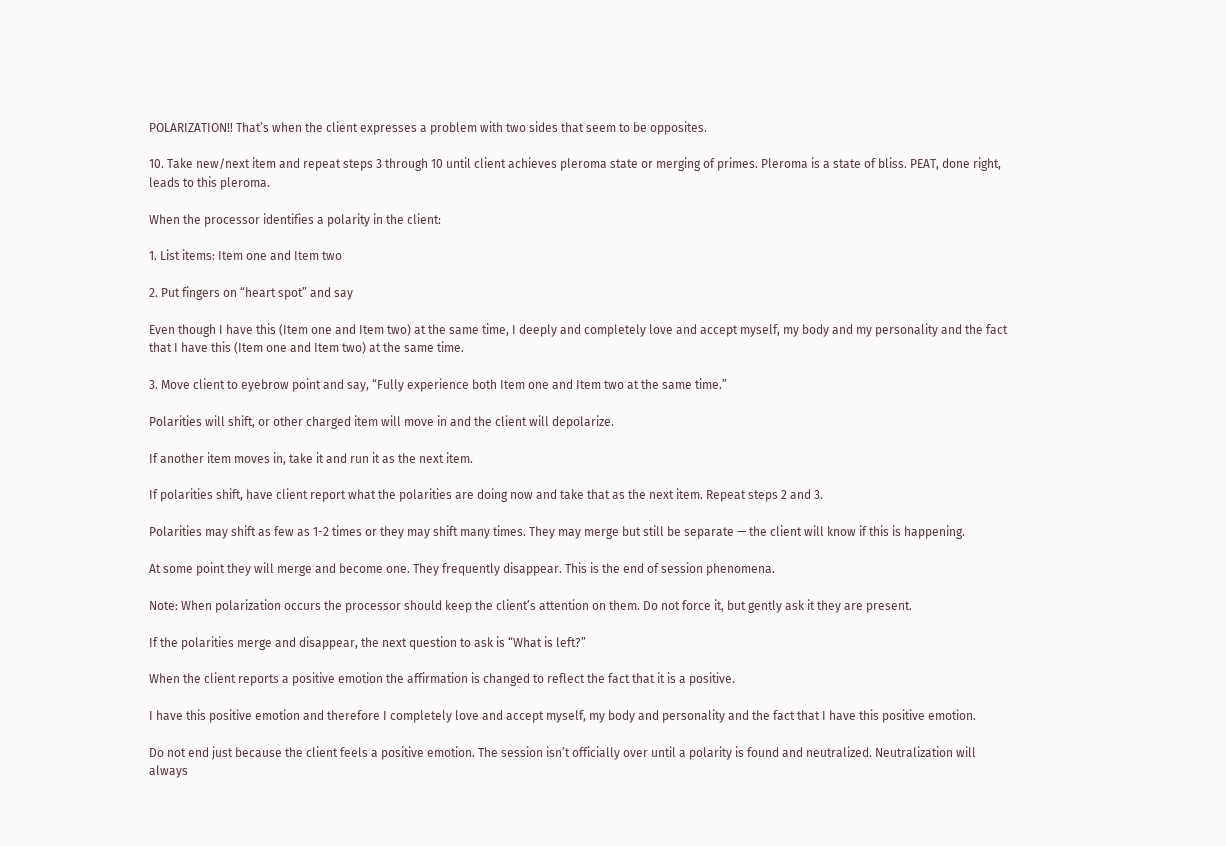POLARIZATION!! That’s when the client expresses a problem with two sides that seem to be opposites.

10. Take new/next item and repeat steps 3 through 10 until client achieves pleroma state or merging of primes. Pleroma is a state of bliss. PEAT, done right, leads to this pleroma.

When the processor identifies a polarity in the client:

1. List items: Item one and Item two

2. Put fingers on “heart spot” and say

Even though I have this (Item one and Item two) at the same time, I deeply and completely love and accept myself, my body and my personality and the fact that I have this (Item one and Item two) at the same time.

3. Move client to eyebrow point and say, “Fully experience both Item one and Item two at the same time.”

Polarities will shift, or other charged item will move in and the client will depolarize.

If another item moves in, take it and run it as the next item.

If polarities shift, have client report what the polarities are doing now and take that as the next item. Repeat steps 2 and 3.

Polarities may shift as few as 1-2 times or they may shift many times. They may merge but still be separate — the client will know if this is happening.

At some point they will merge and become one. They frequently disappear. This is the end of session phenomena.

Note: When polarization occurs the processor should keep the client’s attention on them. Do not force it, but gently ask it they are present.

If the polarities merge and disappear, the next question to ask is “What is left?”

When the client reports a positive emotion the affirmation is changed to reflect the fact that it is a positive.

I have this positive emotion and therefore I completely love and accept myself, my body and personality and the fact that I have this positive emotion.

Do not end just because the client feels a positive emotion. The session isn’t officially over until a polarity is found and neutralized. Neutralization will always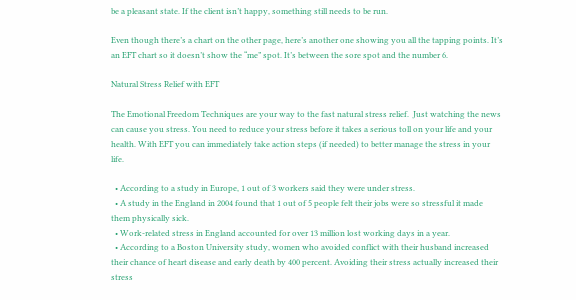be a pleasant state. If the client isn’t happy, something still needs to be run.

Even though there’s a chart on the other page, here’s another one showing you all the tapping points. It’s an EFT chart so it doesn’t show the “me” spot. It’s between the sore spot and the number 6.

Natural Stress Relief with EFT

The Emotional Freedom Techniques are your way to the fast natural stress relief.  Just watching the news can cause you stress. You need to reduce your stress before it takes a serious toll on your life and your health. With EFT you can immediately take action steps (if needed) to better manage the stress in your life.

  • According to a study in Europe, 1 out of 3 workers said they were under stress.
  • A study in the England in 2004 found that 1 out of 5 people felt their jobs were so stressful it made them physically sick.
  • Work-related stress in England accounted for over 13 million lost working days in a year.
  • According to a Boston University study, women who avoided conflict with their husband increased their chance of heart disease and early death by 400 percent. Avoiding their stress actually increased their stress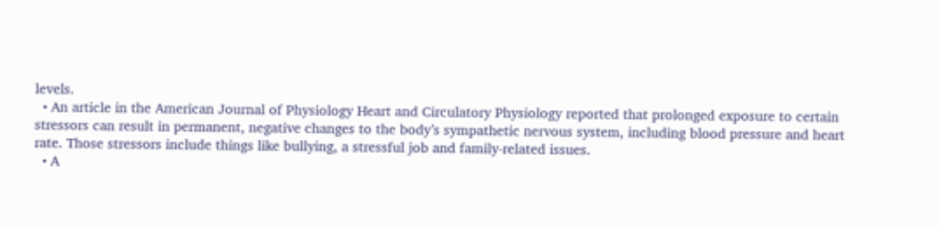levels.
  • An article in the American Journal of Physiology Heart and Circulatory Physiology reported that prolonged exposure to certain stressors can result in permanent, negative changes to the body’s sympathetic nervous system, including blood pressure and heart rate. Those stressors include things like bullying, a stressful job and family-related issues.
  • A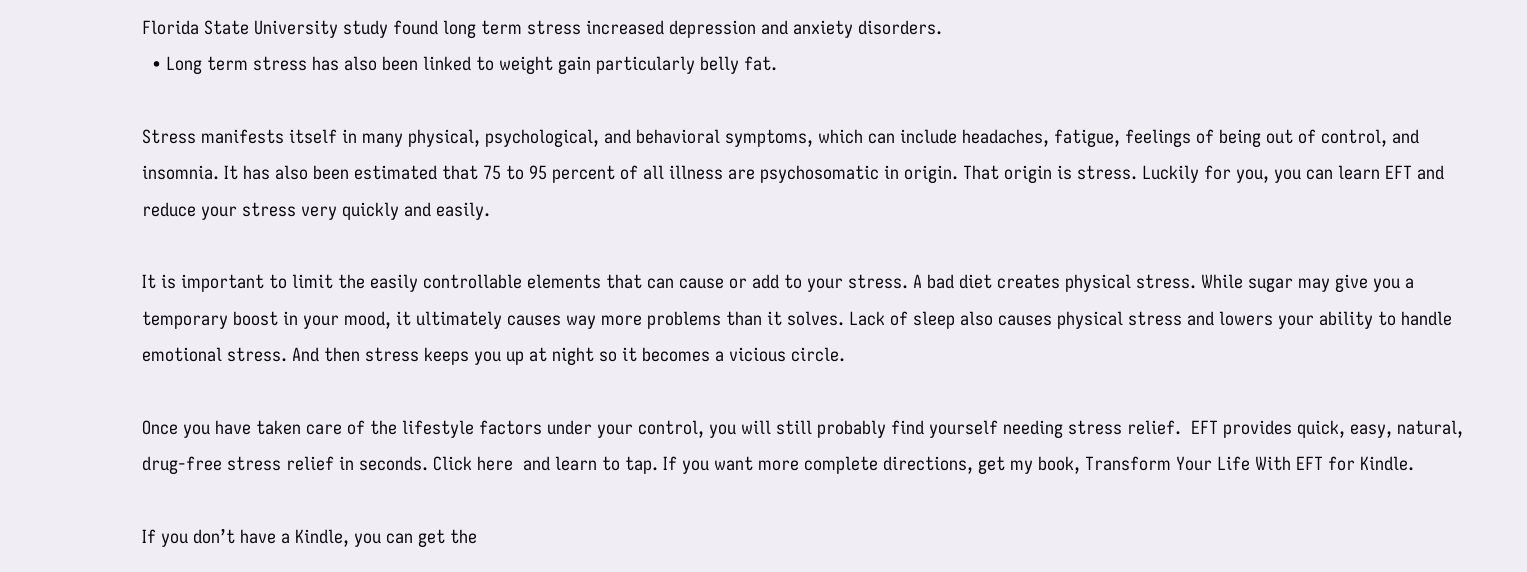Florida State University study found long term stress increased depression and anxiety disorders.
  • Long term stress has also been linked to weight gain particularly belly fat.

Stress manifests itself in many physical, psychological, and behavioral symptoms, which can include headaches, fatigue, feelings of being out of control, and insomnia. It has also been estimated that 75 to 95 percent of all illness are psychosomatic in origin. That origin is stress. Luckily for you, you can learn EFT and reduce your stress very quickly and easily.

It is important to limit the easily controllable elements that can cause or add to your stress. A bad diet creates physical stress. While sugar may give you a temporary boost in your mood, it ultimately causes way more problems than it solves. Lack of sleep also causes physical stress and lowers your ability to handle emotional stress. And then stress keeps you up at night so it becomes a vicious circle.

Once you have taken care of the lifestyle factors under your control, you will still probably find yourself needing stress relief.  EFT provides quick, easy, natural, drug-free stress relief in seconds. Click here  and learn to tap. If you want more complete directions, get my book, Transform Your Life With EFT for Kindle.

If you don’t have a Kindle, you can get the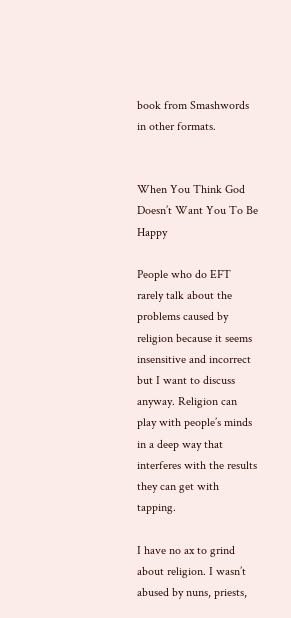book from Smashwords in other formats.


When You Think God Doesn’t Want You To Be Happy

People who do EFT rarely talk about the problems caused by religion because it seems insensitive and incorrect but I want to discuss anyway. Religion can play with people’s minds in a deep way that interferes with the results they can get with tapping.

I have no ax to grind about religion. I wasn’t abused by nuns, priests,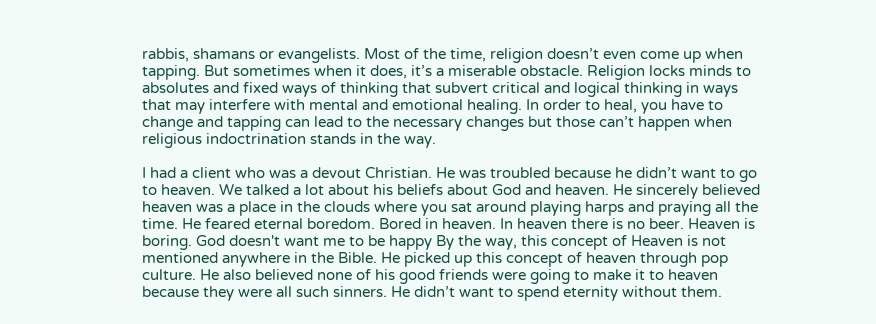rabbis, shamans or evangelists. Most of the time, religion doesn’t even come up when tapping. But sometimes when it does, it’s a miserable obstacle. Religion locks minds to absolutes and fixed ways of thinking that subvert critical and logical thinking in ways that may interfere with mental and emotional healing. In order to heal, you have to change and tapping can lead to the necessary changes but those can’t happen when religious indoctrination stands in the way.

I had a client who was a devout Christian. He was troubled because he didn’t want to go to heaven. We talked a lot about his beliefs about God and heaven. He sincerely believed heaven was a place in the clouds where you sat around playing harps and praying all the time. He feared eternal boredom. Bored in heaven. In heaven there is no beer. Heaven is boring. God doesn't want me to be happy By the way, this concept of Heaven is not mentioned anywhere in the Bible. He picked up this concept of heaven through pop culture. He also believed none of his good friends were going to make it to heaven because they were all such sinners. He didn’t want to spend eternity without them.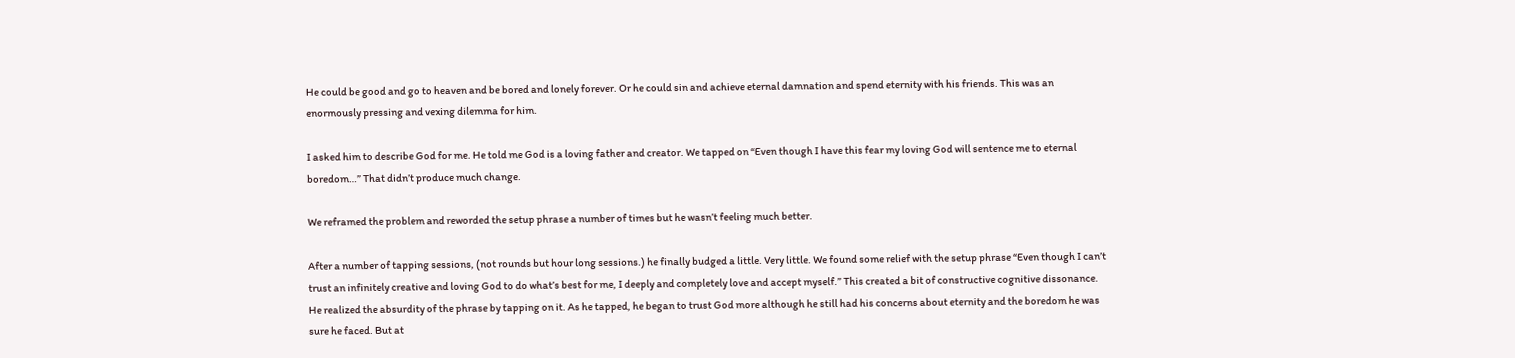He could be good and go to heaven and be bored and lonely forever. Or he could sin and achieve eternal damnation and spend eternity with his friends. This was an enormously pressing and vexing dilemma for him.

I asked him to describe God for me. He told me God is a loving father and creator. We tapped on “Even though I have this fear my loving God will sentence me to eternal boredom…” That didn’t produce much change.

We reframed the problem and reworded the setup phrase a number of times but he wasn’t feeling much better.

After a number of tapping sessions, (not rounds but hour long sessions.) he finally budged a little. Very little. We found some relief with the setup phrase “Even though I can’t trust an infinitely creative and loving God to do what’s best for me, I deeply and completely love and accept myself.” This created a bit of constructive cognitive dissonance. He realized the absurdity of the phrase by tapping on it. As he tapped, he began to trust God more although he still had his concerns about eternity and the boredom he was sure he faced. But at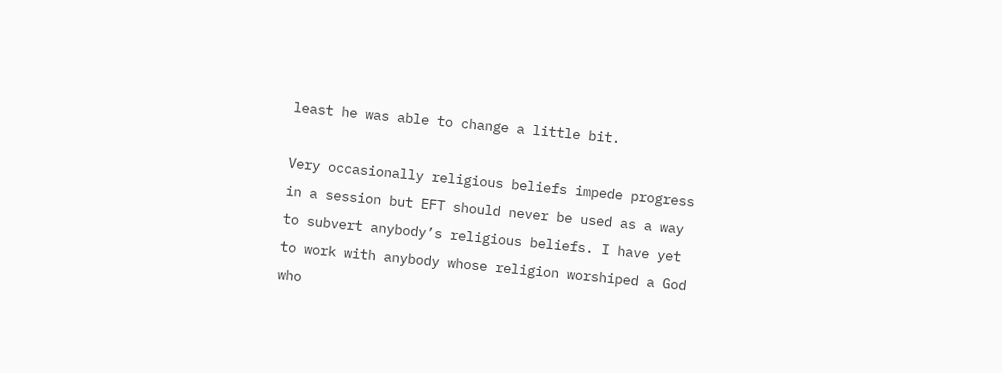least he was able to change a little bit.

Very occasionally religious beliefs impede progress in a session but EFT should never be used as a way to subvert anybody’s religious beliefs. I have yet to work with anybody whose religion worshiped a God who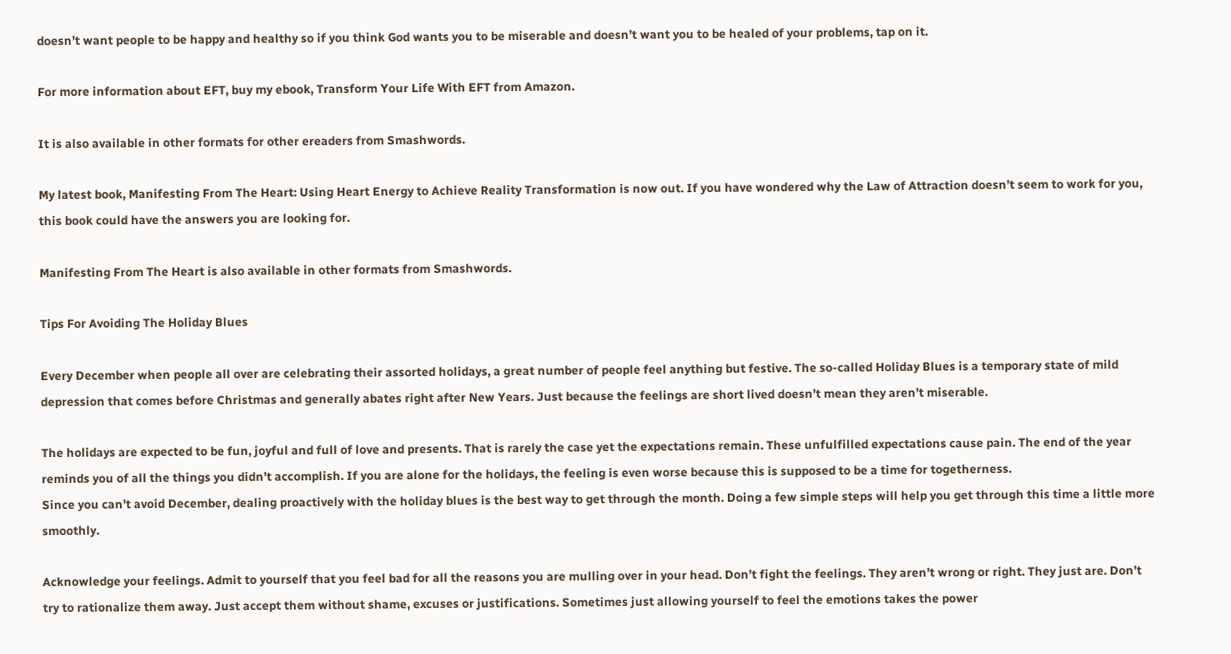doesn’t want people to be happy and healthy so if you think God wants you to be miserable and doesn’t want you to be healed of your problems, tap on it.

For more information about EFT, buy my ebook, Transform Your Life With EFT from Amazon.

It is also available in other formats for other ereaders from Smashwords.

My latest book, Manifesting From The Heart: Using Heart Energy to Achieve Reality Transformation is now out. If you have wondered why the Law of Attraction doesn’t seem to work for you, this book could have the answers you are looking for.

Manifesting From The Heart is also available in other formats from Smashwords.

Tips For Avoiding The Holiday Blues

Every December when people all over are celebrating their assorted holidays, a great number of people feel anything but festive. The so-called Holiday Blues is a temporary state of mild depression that comes before Christmas and generally abates right after New Years. Just because the feelings are short lived doesn’t mean they aren’t miserable.

The holidays are expected to be fun, joyful and full of love and presents. That is rarely the case yet the expectations remain. These unfulfilled expectations cause pain. The end of the year reminds you of all the things you didn’t accomplish. If you are alone for the holidays, the feeling is even worse because this is supposed to be a time for togetherness.
Since you can’t avoid December, dealing proactively with the holiday blues is the best way to get through the month. Doing a few simple steps will help you get through this time a little more smoothly.

Acknowledge your feelings. Admit to yourself that you feel bad for all the reasons you are mulling over in your head. Don’t fight the feelings. They aren’t wrong or right. They just are. Don’t try to rationalize them away. Just accept them without shame, excuses or justifications. Sometimes just allowing yourself to feel the emotions takes the power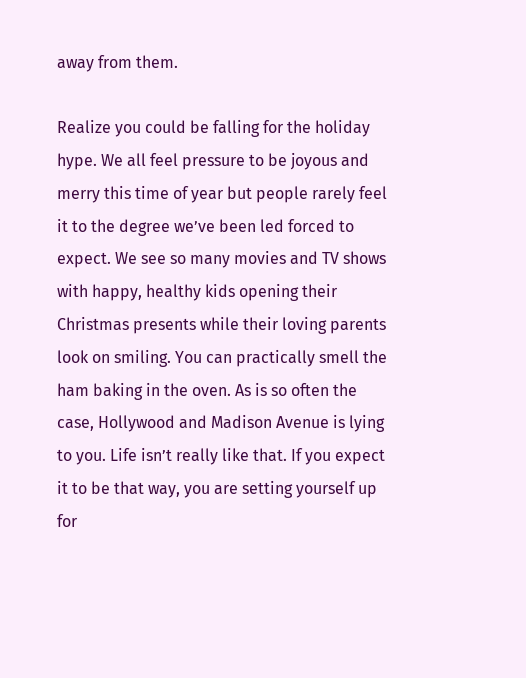away from them.

Realize you could be falling for the holiday hype. We all feel pressure to be joyous and merry this time of year but people rarely feel it to the degree we’ve been led forced to expect. We see so many movies and TV shows with happy, healthy kids opening their Christmas presents while their loving parents look on smiling. You can practically smell the ham baking in the oven. As is so often the case, Hollywood and Madison Avenue is lying to you. Life isn’t really like that. If you expect it to be that way, you are setting yourself up for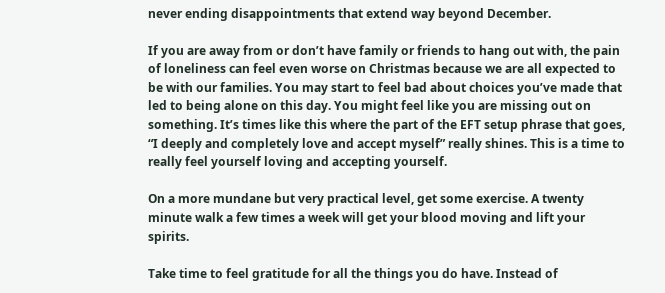never ending disappointments that extend way beyond December.

If you are away from or don’t have family or friends to hang out with, the pain of loneliness can feel even worse on Christmas because we are all expected to be with our families. You may start to feel bad about choices you’ve made that led to being alone on this day. You might feel like you are missing out on something. It’s times like this where the part of the EFT setup phrase that goes, “I deeply and completely love and accept myself” really shines. This is a time to really feel yourself loving and accepting yourself.

On a more mundane but very practical level, get some exercise. A twenty minute walk a few times a week will get your blood moving and lift your spirits.

Take time to feel gratitude for all the things you do have. Instead of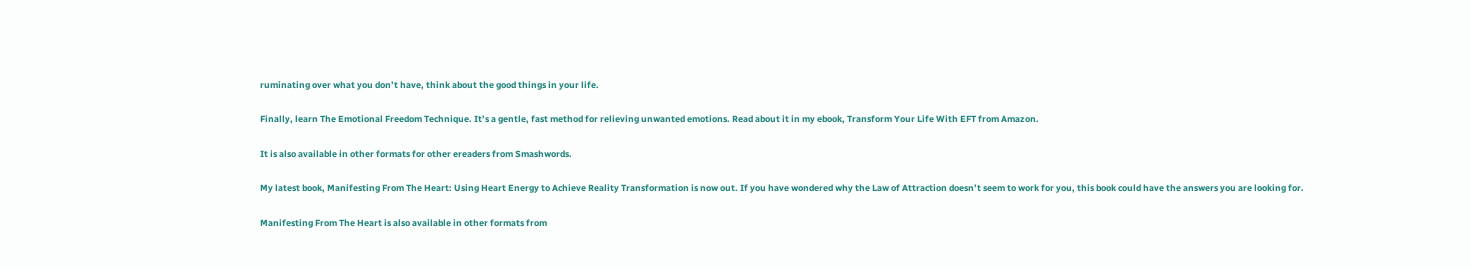ruminating over what you don’t have, think about the good things in your life.

Finally, learn The Emotional Freedom Technique. It’s a gentle, fast method for relieving unwanted emotions. Read about it in my ebook, Transform Your Life With EFT from Amazon.

It is also available in other formats for other ereaders from Smashwords.

My latest book, Manifesting From The Heart: Using Heart Energy to Achieve Reality Transformation is now out. If you have wondered why the Law of Attraction doesn’t seem to work for you, this book could have the answers you are looking for.

Manifesting From The Heart is also available in other formats from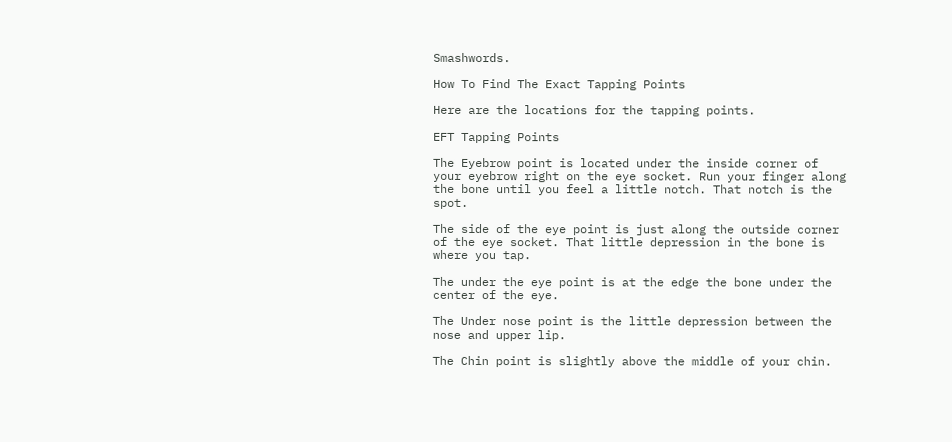Smashwords.

How To Find The Exact Tapping Points

Here are the locations for the tapping points.

EFT Tapping Points

The Eyebrow point is located under the inside corner of your eyebrow right on the eye socket. Run your finger along the bone until you feel a little notch. That notch is the spot.

The side of the eye point is just along the outside corner of the eye socket. That little depression in the bone is where you tap.

The under the eye point is at the edge the bone under the center of the eye.

The Under nose point is the little depression between the nose and upper lip.

The Chin point is slightly above the middle of your chin.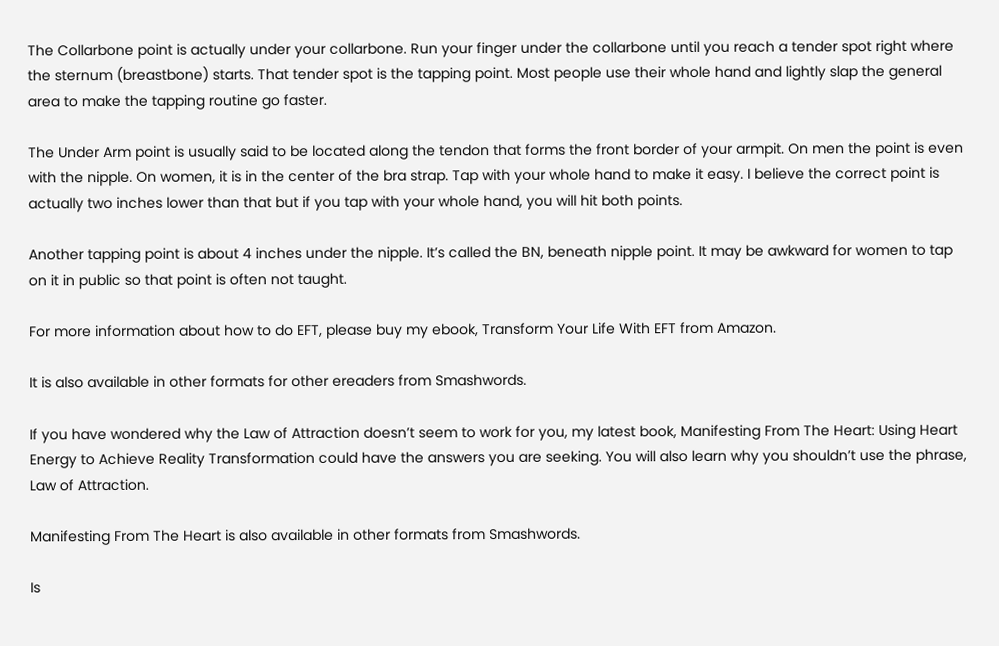The Collarbone point is actually under your collarbone. Run your finger under the collarbone until you reach a tender spot right where the sternum (breastbone) starts. That tender spot is the tapping point. Most people use their whole hand and lightly slap the general area to make the tapping routine go faster.

The Under Arm point is usually said to be located along the tendon that forms the front border of your armpit. On men the point is even with the nipple. On women, it is in the center of the bra strap. Tap with your whole hand to make it easy. I believe the correct point is actually two inches lower than that but if you tap with your whole hand, you will hit both points.

Another tapping point is about 4 inches under the nipple. It’s called the BN, beneath nipple point. It may be awkward for women to tap on it in public so that point is often not taught.

For more information about how to do EFT, please buy my ebook, Transform Your Life With EFT from Amazon.

It is also available in other formats for other ereaders from Smashwords.

If you have wondered why the Law of Attraction doesn’t seem to work for you, my latest book, Manifesting From The Heart: Using Heart Energy to Achieve Reality Transformation could have the answers you are seeking. You will also learn why you shouldn’t use the phrase, Law of Attraction.

Manifesting From The Heart is also available in other formats from Smashwords.

Is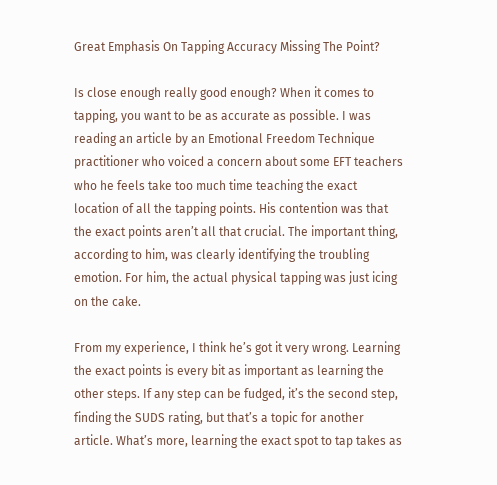Great Emphasis On Tapping Accuracy Missing The Point?

Is close enough really good enough? When it comes to tapping, you want to be as accurate as possible. I was reading an article by an Emotional Freedom Technique practitioner who voiced a concern about some EFT teachers who he feels take too much time teaching the exact location of all the tapping points. His contention was that the exact points aren’t all that crucial. The important thing, according to him, was clearly identifying the troubling emotion. For him, the actual physical tapping was just icing on the cake.

From my experience, I think he’s got it very wrong. Learning the exact points is every bit as important as learning the other steps. If any step can be fudged, it’s the second step, finding the SUDS rating, but that’s a topic for another article. What’s more, learning the exact spot to tap takes as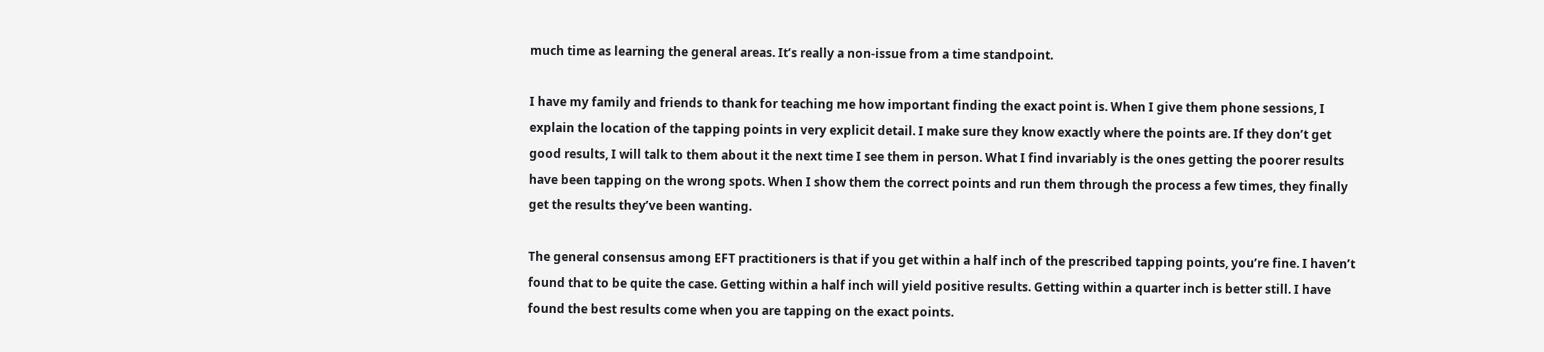much time as learning the general areas. It’s really a non-issue from a time standpoint.

I have my family and friends to thank for teaching me how important finding the exact point is. When I give them phone sessions, I explain the location of the tapping points in very explicit detail. I make sure they know exactly where the points are. If they don’t get good results, I will talk to them about it the next time I see them in person. What I find invariably is the ones getting the poorer results have been tapping on the wrong spots. When I show them the correct points and run them through the process a few times, they finally get the results they’ve been wanting.

The general consensus among EFT practitioners is that if you get within a half inch of the prescribed tapping points, you’re fine. I haven’t found that to be quite the case. Getting within a half inch will yield positive results. Getting within a quarter inch is better still. I have found the best results come when you are tapping on the exact points.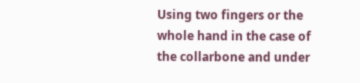Using two fingers or the whole hand in the case of the collarbone and under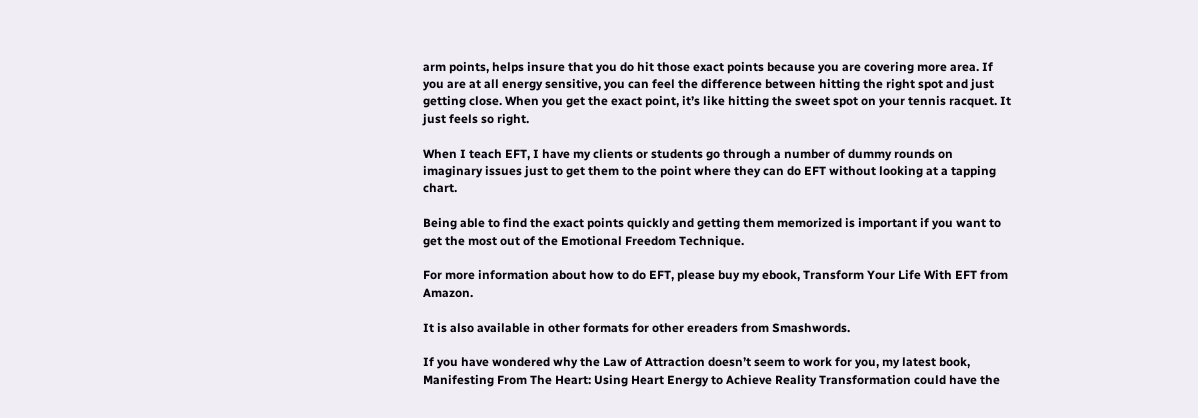arm points, helps insure that you do hit those exact points because you are covering more area. If you are at all energy sensitive, you can feel the difference between hitting the right spot and just getting close. When you get the exact point, it’s like hitting the sweet spot on your tennis racquet. It just feels so right.

When I teach EFT, I have my clients or students go through a number of dummy rounds on imaginary issues just to get them to the point where they can do EFT without looking at a tapping chart.

Being able to find the exact points quickly and getting them memorized is important if you want to get the most out of the Emotional Freedom Technique.

For more information about how to do EFT, please buy my ebook, Transform Your Life With EFT from Amazon.

It is also available in other formats for other ereaders from Smashwords.

If you have wondered why the Law of Attraction doesn’t seem to work for you, my latest book, Manifesting From The Heart: Using Heart Energy to Achieve Reality Transformation could have the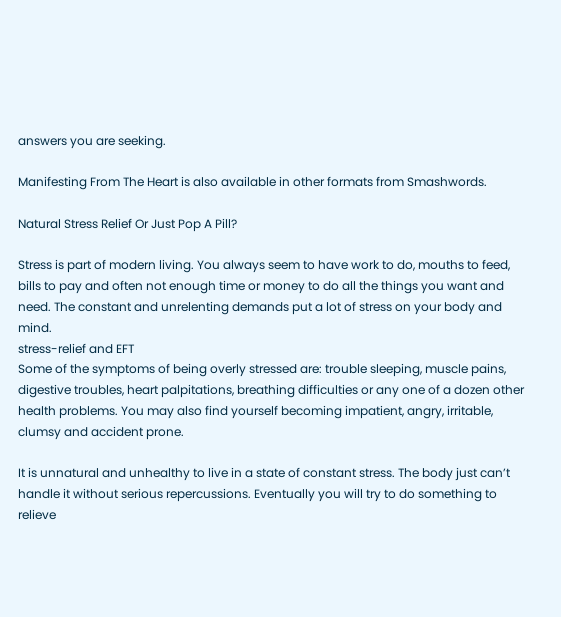answers you are seeking.

Manifesting From The Heart is also available in other formats from Smashwords.

Natural Stress Relief Or Just Pop A Pill?

Stress is part of modern living. You always seem to have work to do, mouths to feed, bills to pay and often not enough time or money to do all the things you want and need. The constant and unrelenting demands put a lot of stress on your body and mind.
stress-relief and EFT
Some of the symptoms of being overly stressed are: trouble sleeping, muscle pains, digestive troubles, heart palpitations, breathing difficulties or any one of a dozen other health problems. You may also find yourself becoming impatient, angry, irritable, clumsy and accident prone.

It is unnatural and unhealthy to live in a state of constant stress. The body just can’t handle it without serious repercussions. Eventually you will try to do something to relieve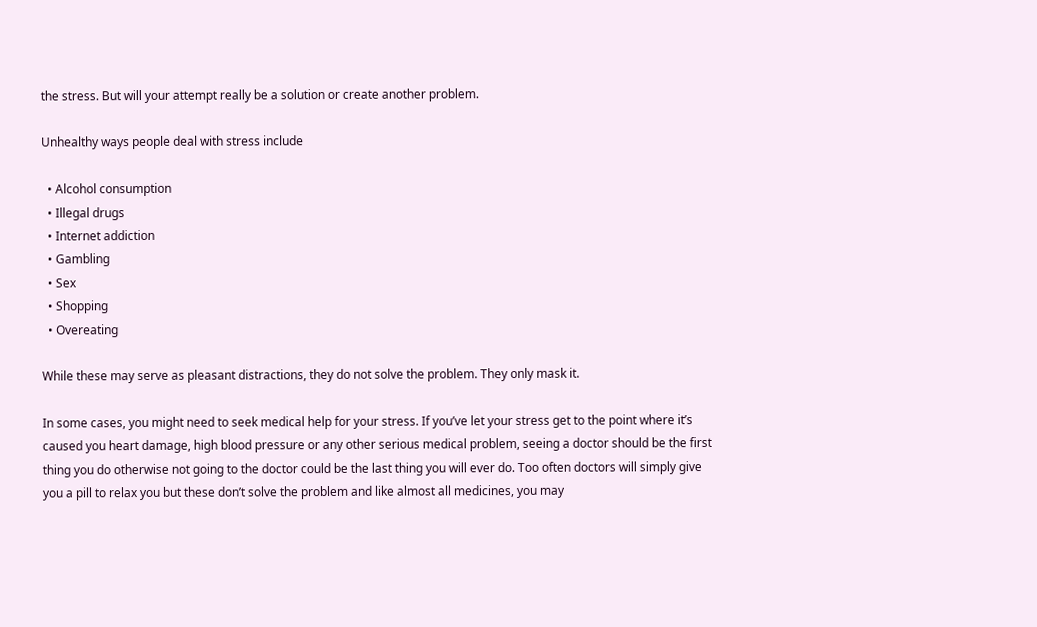the stress. But will your attempt really be a solution or create another problem.

Unhealthy ways people deal with stress include

  • Alcohol consumption
  • Illegal drugs
  • Internet addiction
  • Gambling
  • Sex
  • Shopping
  • Overeating

While these may serve as pleasant distractions, they do not solve the problem. They only mask it.

In some cases, you might need to seek medical help for your stress. If you’ve let your stress get to the point where it’s caused you heart damage, high blood pressure or any other serious medical problem, seeing a doctor should be the first thing you do otherwise not going to the doctor could be the last thing you will ever do. Too often doctors will simply give you a pill to relax you but these don’t solve the problem and like almost all medicines, you may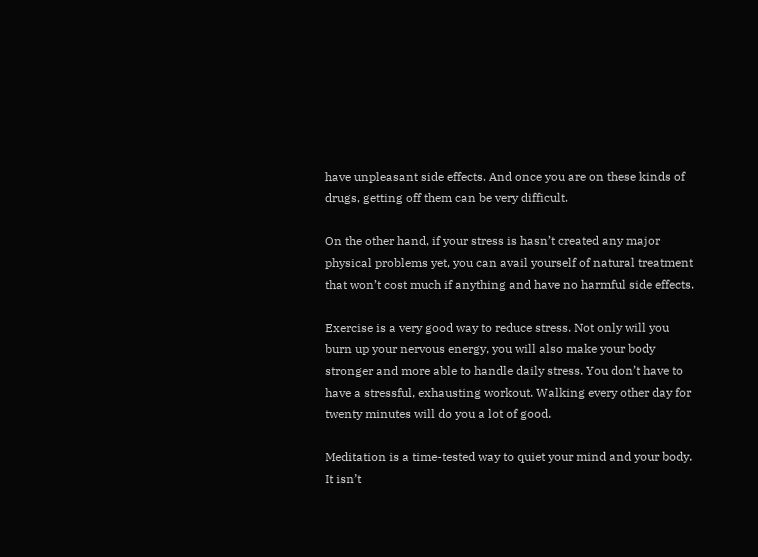have unpleasant side effects. And once you are on these kinds of drugs, getting off them can be very difficult.

On the other hand, if your stress is hasn’t created any major physical problems yet, you can avail yourself of natural treatment that won’t cost much if anything and have no harmful side effects.

Exercise is a very good way to reduce stress. Not only will you burn up your nervous energy, you will also make your body stronger and more able to handle daily stress. You don’t have to have a stressful, exhausting workout. Walking every other day for twenty minutes will do you a lot of good.

Meditation is a time-tested way to quiet your mind and your body. It isn’t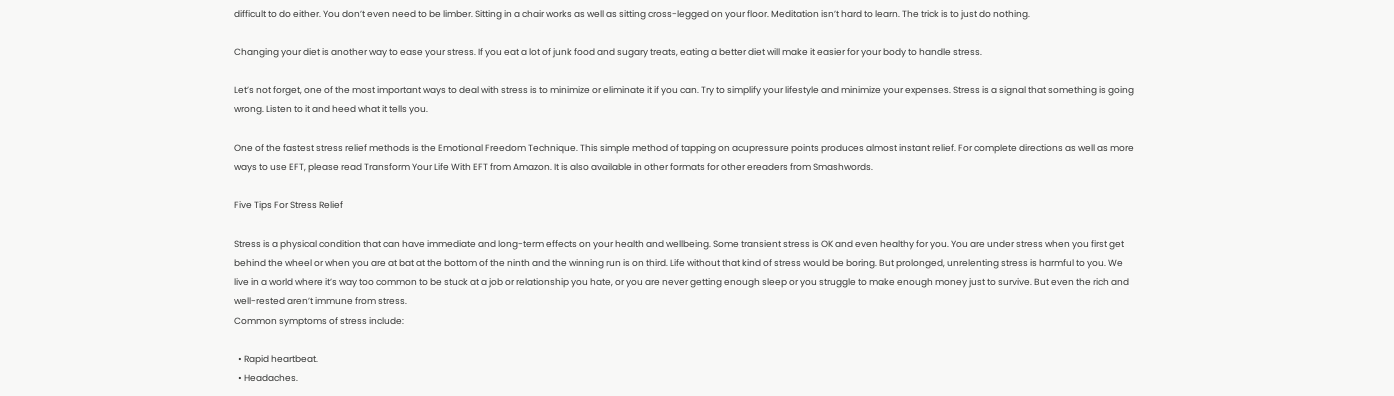difficult to do either. You don’t even need to be limber. Sitting in a chair works as well as sitting cross-legged on your floor. Meditation isn’t hard to learn. The trick is to just do nothing.

Changing your diet is another way to ease your stress. If you eat a lot of junk food and sugary treats, eating a better diet will make it easier for your body to handle stress.

Let’s not forget, one of the most important ways to deal with stress is to minimize or eliminate it if you can. Try to simplify your lifestyle and minimize your expenses. Stress is a signal that something is going wrong. Listen to it and heed what it tells you.

One of the fastest stress relief methods is the Emotional Freedom Technique. This simple method of tapping on acupressure points produces almost instant relief. For complete directions as well as more ways to use EFT, please read Transform Your Life With EFT from Amazon. It is also available in other formats for other ereaders from Smashwords.

Five Tips For Stress Relief

Stress is a physical condition that can have immediate and long-term effects on your health and wellbeing. Some transient stress is OK and even healthy for you. You are under stress when you first get behind the wheel or when you are at bat at the bottom of the ninth and the winning run is on third. Life without that kind of stress would be boring. But prolonged, unrelenting stress is harmful to you. We live in a world where it’s way too common to be stuck at a job or relationship you hate, or you are never getting enough sleep or you struggle to make enough money just to survive. But even the rich and well-rested aren’t immune from stress.
Common symptoms of stress include:

  • Rapid heartbeat.
  • Headaches.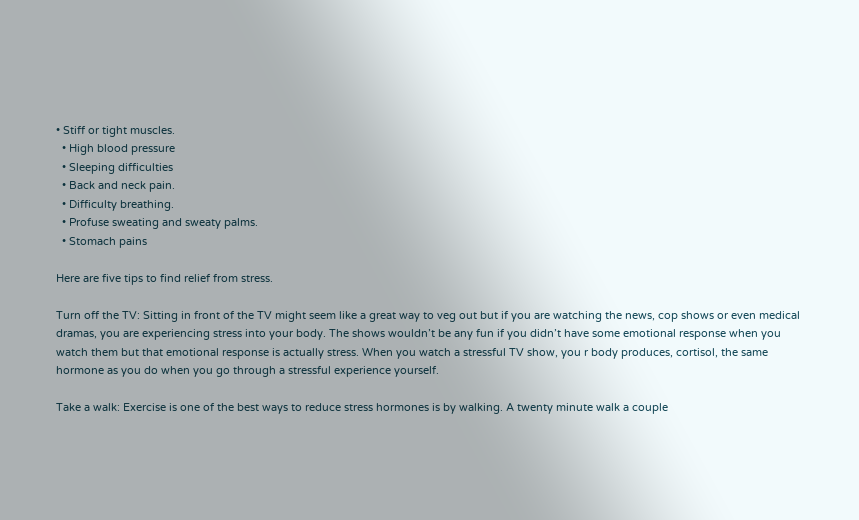• Stiff or tight muscles.
  • High blood pressure
  • Sleeping difficulties
  • Back and neck pain.
  • Difficulty breathing.
  • Profuse sweating and sweaty palms.
  • Stomach pains

Here are five tips to find relief from stress.

Turn off the TV: Sitting in front of the TV might seem like a great way to veg out but if you are watching the news, cop shows or even medical dramas, you are experiencing stress into your body. The shows wouldn’t be any fun if you didn’t have some emotional response when you watch them but that emotional response is actually stress. When you watch a stressful TV show, you r body produces, cortisol, the same hormone as you do when you go through a stressful experience yourself.

Take a walk: Exercise is one of the best ways to reduce stress hormones is by walking. A twenty minute walk a couple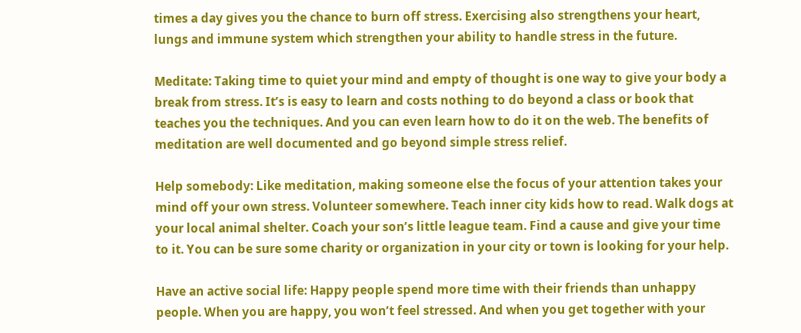times a day gives you the chance to burn off stress. Exercising also strengthens your heart, lungs and immune system which strengthen your ability to handle stress in the future.

Meditate: Taking time to quiet your mind and empty of thought is one way to give your body a break from stress. It’s is easy to learn and costs nothing to do beyond a class or book that teaches you the techniques. And you can even learn how to do it on the web. The benefits of meditation are well documented and go beyond simple stress relief.

Help somebody: Like meditation, making someone else the focus of your attention takes your mind off your own stress. Volunteer somewhere. Teach inner city kids how to read. Walk dogs at your local animal shelter. Coach your son’s little league team. Find a cause and give your time to it. You can be sure some charity or organization in your city or town is looking for your help.

Have an active social life: Happy people spend more time with their friends than unhappy people. When you are happy, you won’t feel stressed. And when you get together with your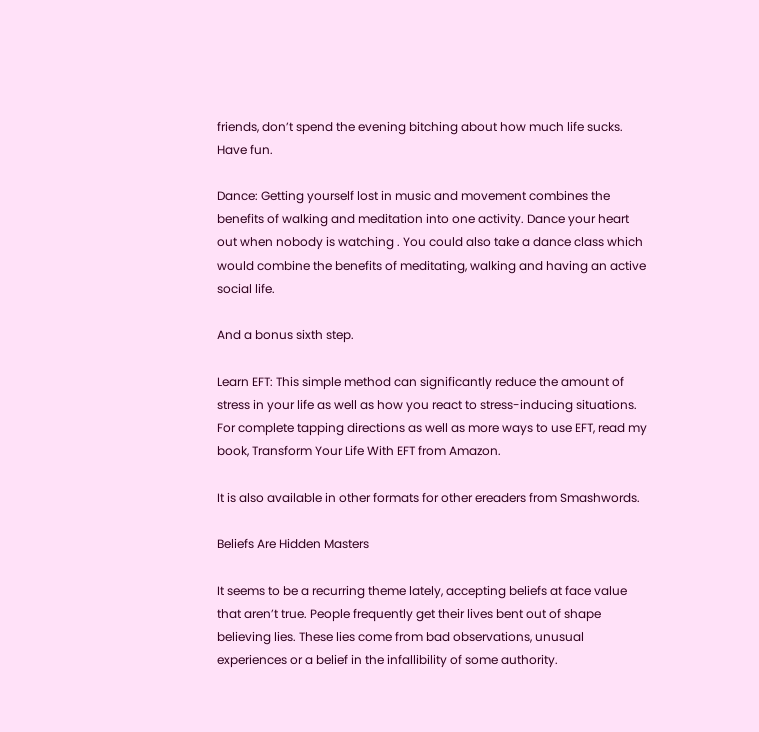friends, don’t spend the evening bitching about how much life sucks. Have fun.

Dance: Getting yourself lost in music and movement combines the benefits of walking and meditation into one activity. Dance your heart out when nobody is watching . You could also take a dance class which would combine the benefits of meditating, walking and having an active social life.

And a bonus sixth step.

Learn EFT: This simple method can significantly reduce the amount of stress in your life as well as how you react to stress-inducing situations. For complete tapping directions as well as more ways to use EFT, read my book, Transform Your Life With EFT from Amazon.

It is also available in other formats for other ereaders from Smashwords.

Beliefs Are Hidden Masters

It seems to be a recurring theme lately, accepting beliefs at face value that aren’t true. People frequently get their lives bent out of shape believing lies. These lies come from bad observations, unusual experiences or a belief in the infallibility of some authority.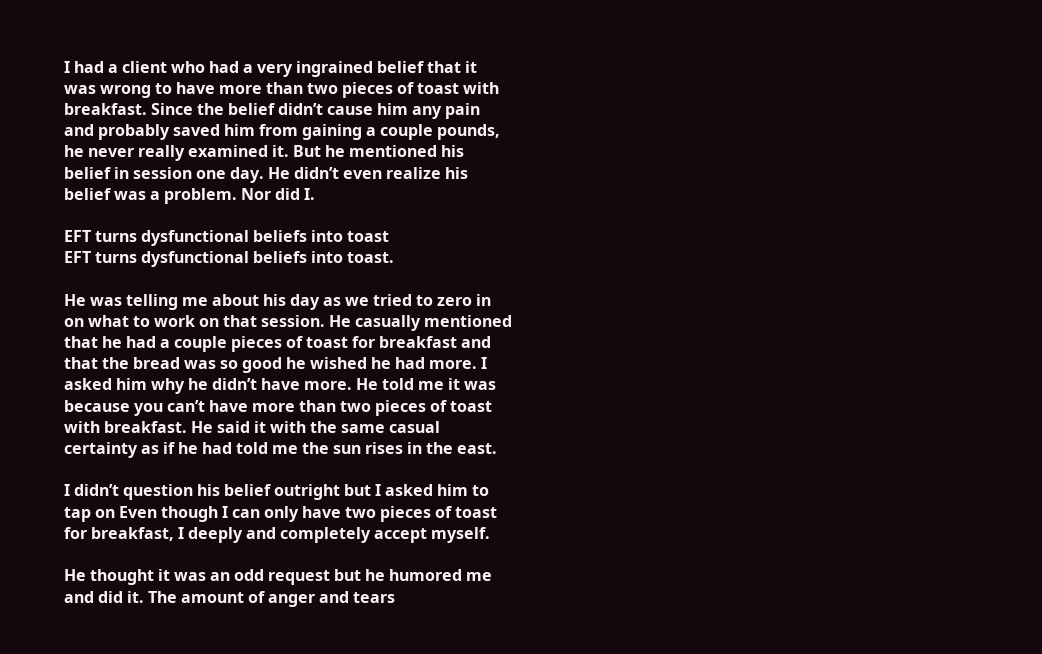I had a client who had a very ingrained belief that it was wrong to have more than two pieces of toast with breakfast. Since the belief didn’t cause him any pain and probably saved him from gaining a couple pounds, he never really examined it. But he mentioned his belief in session one day. He didn’t even realize his belief was a problem. Nor did I.

EFT turns dysfunctional beliefs into toast
EFT turns dysfunctional beliefs into toast.

He was telling me about his day as we tried to zero in on what to work on that session. He casually mentioned that he had a couple pieces of toast for breakfast and that the bread was so good he wished he had more. I asked him why he didn’t have more. He told me it was because you can’t have more than two pieces of toast with breakfast. He said it with the same casual certainty as if he had told me the sun rises in the east.

I didn’t question his belief outright but I asked him to tap on Even though I can only have two pieces of toast for breakfast, I deeply and completely accept myself.

He thought it was an odd request but he humored me and did it. The amount of anger and tears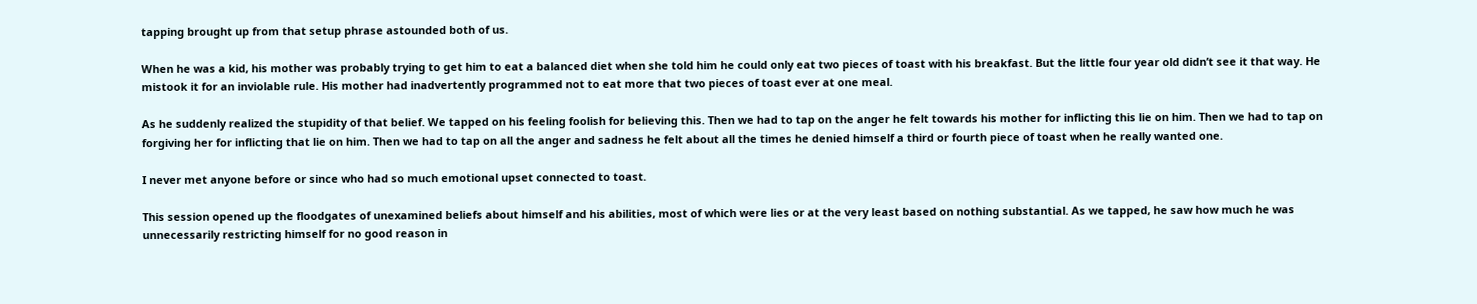tapping brought up from that setup phrase astounded both of us.

When he was a kid, his mother was probably trying to get him to eat a balanced diet when she told him he could only eat two pieces of toast with his breakfast. But the little four year old didn’t see it that way. He mistook it for an inviolable rule. His mother had inadvertently programmed not to eat more that two pieces of toast ever at one meal.

As he suddenly realized the stupidity of that belief. We tapped on his feeling foolish for believing this. Then we had to tap on the anger he felt towards his mother for inflicting this lie on him. Then we had to tap on forgiving her for inflicting that lie on him. Then we had to tap on all the anger and sadness he felt about all the times he denied himself a third or fourth piece of toast when he really wanted one.

I never met anyone before or since who had so much emotional upset connected to toast.

This session opened up the floodgates of unexamined beliefs about himself and his abilities, most of which were lies or at the very least based on nothing substantial. As we tapped, he saw how much he was unnecessarily restricting himself for no good reason in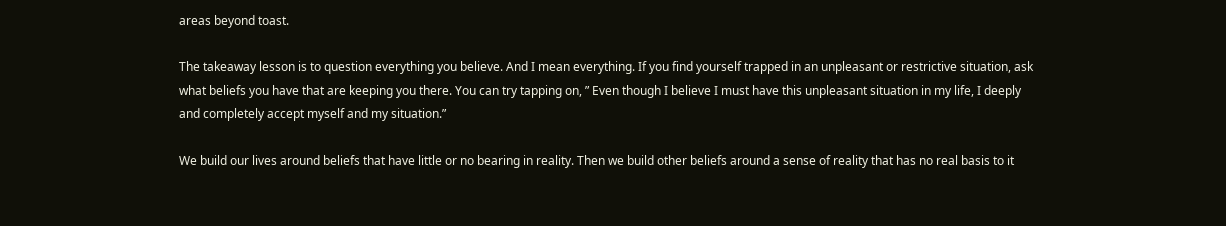areas beyond toast.

The takeaway lesson is to question everything you believe. And I mean everything. If you find yourself trapped in an unpleasant or restrictive situation, ask what beliefs you have that are keeping you there. You can try tapping on, ” Even though I believe I must have this unpleasant situation in my life, I deeply and completely accept myself and my situation.”

We build our lives around beliefs that have little or no bearing in reality. Then we build other beliefs around a sense of reality that has no real basis to it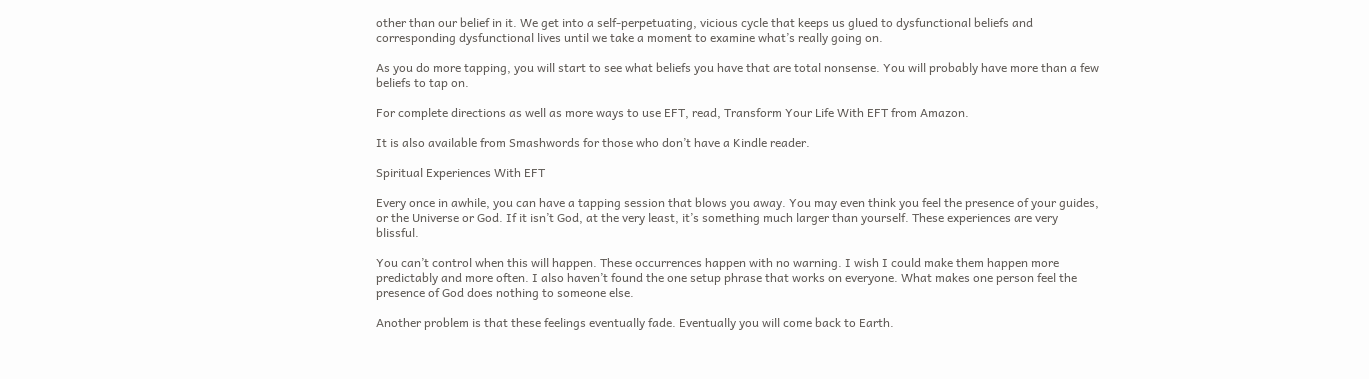other than our belief in it. We get into a self-perpetuating, vicious cycle that keeps us glued to dysfunctional beliefs and corresponding dysfunctional lives until we take a moment to examine what’s really going on.

As you do more tapping, you will start to see what beliefs you have that are total nonsense. You will probably have more than a few beliefs to tap on.

For complete directions as well as more ways to use EFT, read, Transform Your Life With EFT from Amazon.

It is also available from Smashwords for those who don’t have a Kindle reader.

Spiritual Experiences With EFT

Every once in awhile, you can have a tapping session that blows you away. You may even think you feel the presence of your guides, or the Universe or God. If it isn’t God, at the very least, it’s something much larger than yourself. These experiences are very blissful.

You can’t control when this will happen. These occurrences happen with no warning. I wish I could make them happen more predictably and more often. I also haven’t found the one setup phrase that works on everyone. What makes one person feel the presence of God does nothing to someone else.

Another problem is that these feelings eventually fade. Eventually you will come back to Earth.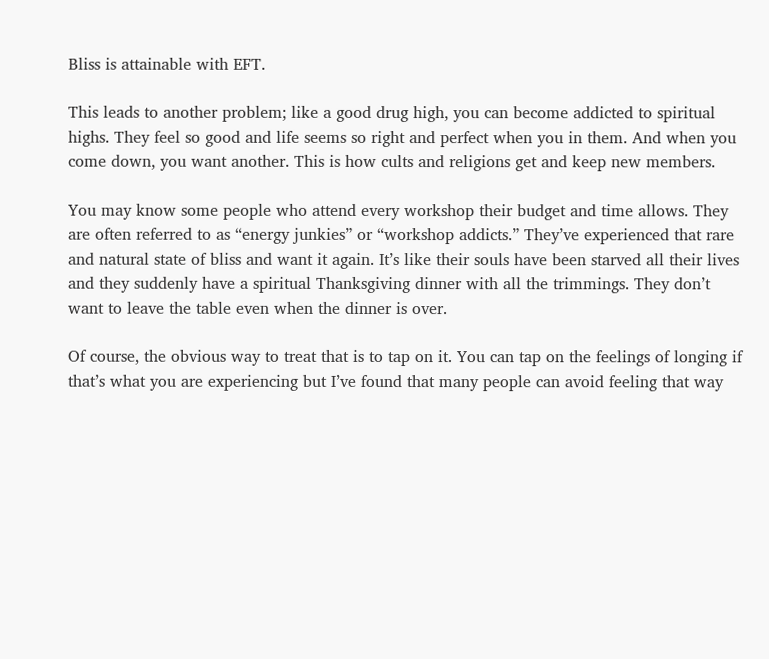Bliss is attainable with EFT.

This leads to another problem; like a good drug high, you can become addicted to spiritual highs. They feel so good and life seems so right and perfect when you in them. And when you come down, you want another. This is how cults and religions get and keep new members.

You may know some people who attend every workshop their budget and time allows. They are often referred to as “energy junkies” or “workshop addicts.” They’ve experienced that rare and natural state of bliss and want it again. It’s like their souls have been starved all their lives and they suddenly have a spiritual Thanksgiving dinner with all the trimmings. They don’t want to leave the table even when the dinner is over.

Of course, the obvious way to treat that is to tap on it. You can tap on the feelings of longing if that’s what you are experiencing but I’ve found that many people can avoid feeling that way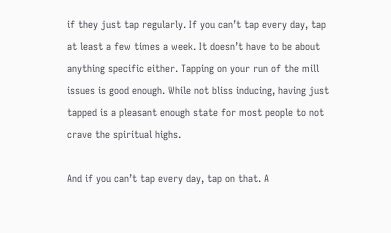if they just tap regularly. If you can’t tap every day, tap at least a few times a week. It doesn’t have to be about anything specific either. Tapping on your run of the mill issues is good enough. While not bliss inducing, having just tapped is a pleasant enough state for most people to not crave the spiritual highs.

And if you can’t tap every day, tap on that. A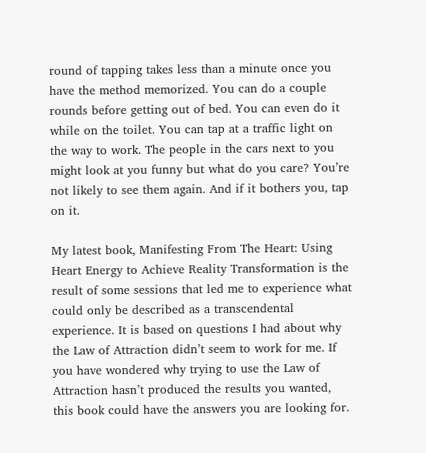round of tapping takes less than a minute once you have the method memorized. You can do a couple rounds before getting out of bed. You can even do it while on the toilet. You can tap at a traffic light on the way to work. The people in the cars next to you might look at you funny but what do you care? You’re not likely to see them again. And if it bothers you, tap on it.

My latest book, Manifesting From The Heart: Using Heart Energy to Achieve Reality Transformation is the result of some sessions that led me to experience what could only be described as a transcendental experience. It is based on questions I had about why the Law of Attraction didn’t seem to work for me. If you have wondered why trying to use the Law of Attraction hasn’t produced the results you wanted, this book could have the answers you are looking for.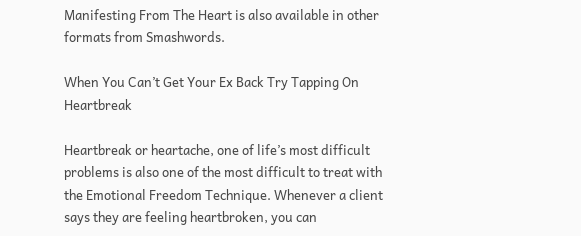Manifesting From The Heart is also available in other formats from Smashwords.

When You Can’t Get Your Ex Back Try Tapping On Heartbreak

Heartbreak or heartache, one of life’s most difficult problems is also one of the most difficult to treat with the Emotional Freedom Technique. Whenever a client says they are feeling heartbroken, you can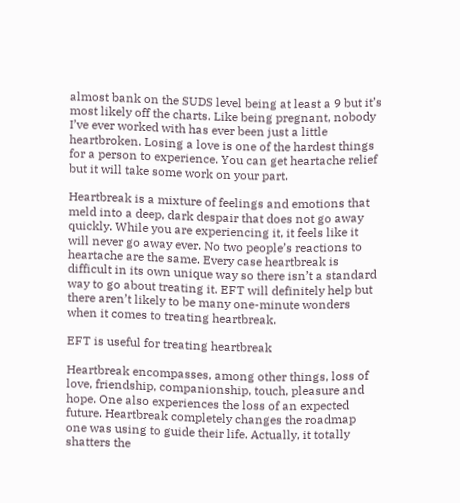almost bank on the SUDS level being at least a 9 but it’s most likely off the charts. Like being pregnant, nobody I’ve ever worked with has ever been just a little heartbroken. Losing a love is one of the hardest things for a person to experience. You can get heartache relief but it will take some work on your part.

Heartbreak is a mixture of feelings and emotions that meld into a deep, dark despair that does not go away quickly. While you are experiencing it, it feels like it will never go away ever. No two people’s reactions to heartache are the same. Every case heartbreak is difficult in its own unique way so there isn’t a standard way to go about treating it. EFT will definitely help but there aren’t likely to be many one-minute wonders when it comes to treating heartbreak.

EFT is useful for treating heartbreak

Heartbreak encompasses, among other things, loss of love, friendship, companionship, touch, pleasure and hope. One also experiences the loss of an expected future. Heartbreak completely changes the roadmap one was using to guide their life. Actually, it totally shatters the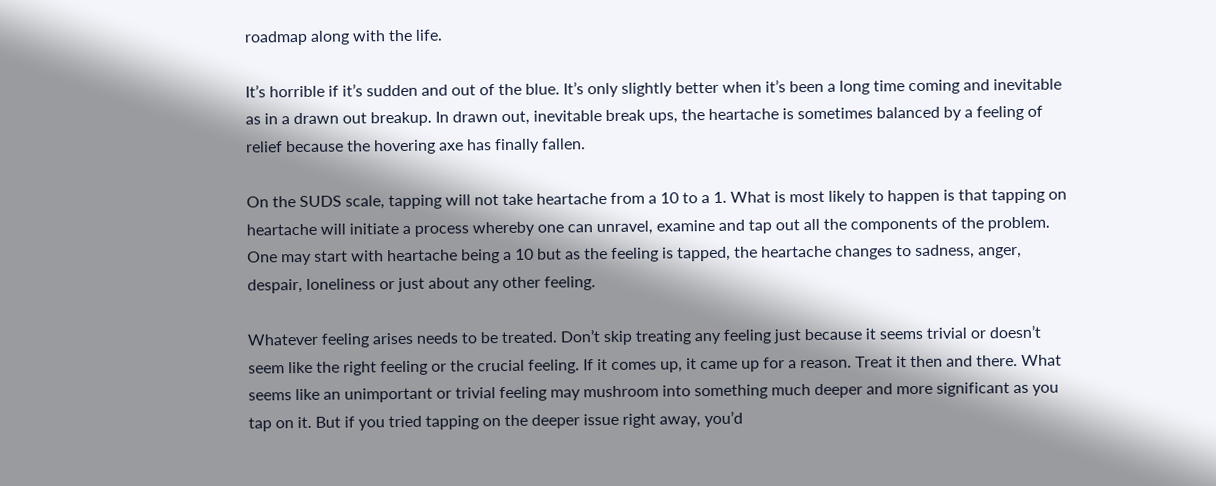roadmap along with the life.

It’s horrible if it’s sudden and out of the blue. It’s only slightly better when it’s been a long time coming and inevitable as in a drawn out breakup. In drawn out, inevitable break ups, the heartache is sometimes balanced by a feeling of relief because the hovering axe has finally fallen.

On the SUDS scale, tapping will not take heartache from a 10 to a 1. What is most likely to happen is that tapping on heartache will initiate a process whereby one can unravel, examine and tap out all the components of the problem. One may start with heartache being a 10 but as the feeling is tapped, the heartache changes to sadness, anger, despair, loneliness or just about any other feeling.

Whatever feeling arises needs to be treated. Don’t skip treating any feeling just because it seems trivial or doesn’t seem like the right feeling or the crucial feeling. If it comes up, it came up for a reason. Treat it then and there. What seems like an unimportant or trivial feeling may mushroom into something much deeper and more significant as you tap on it. But if you tried tapping on the deeper issue right away, you’d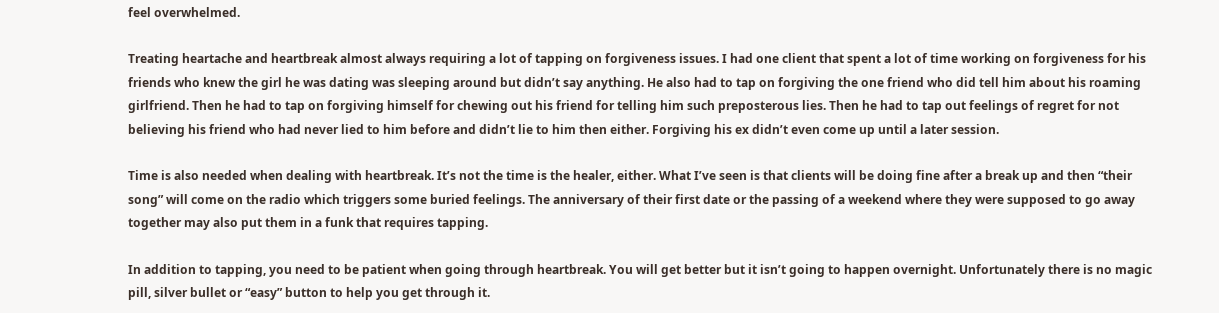feel overwhelmed.

Treating heartache and heartbreak almost always requiring a lot of tapping on forgiveness issues. I had one client that spent a lot of time working on forgiveness for his friends who knew the girl he was dating was sleeping around but didn’t say anything. He also had to tap on forgiving the one friend who did tell him about his roaming girlfriend. Then he had to tap on forgiving himself for chewing out his friend for telling him such preposterous lies. Then he had to tap out feelings of regret for not believing his friend who had never lied to him before and didn’t lie to him then either. Forgiving his ex didn’t even come up until a later session.

Time is also needed when dealing with heartbreak. It’s not the time is the healer, either. What I’ve seen is that clients will be doing fine after a break up and then “their song” will come on the radio which triggers some buried feelings. The anniversary of their first date or the passing of a weekend where they were supposed to go away together may also put them in a funk that requires tapping.

In addition to tapping, you need to be patient when going through heartbreak. You will get better but it isn’t going to happen overnight. Unfortunately there is no magic pill, silver bullet or “easy” button to help you get through it.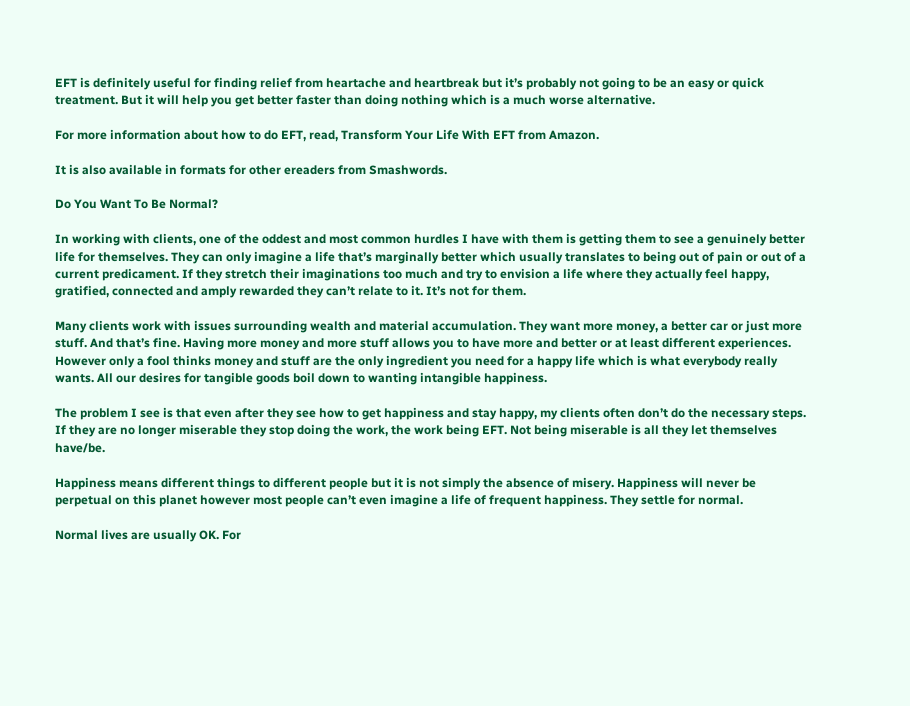EFT is definitely useful for finding relief from heartache and heartbreak but it’s probably not going to be an easy or quick treatment. But it will help you get better faster than doing nothing which is a much worse alternative.

For more information about how to do EFT, read, Transform Your Life With EFT from Amazon.

It is also available in formats for other ereaders from Smashwords.

Do You Want To Be Normal?

In working with clients, one of the oddest and most common hurdles I have with them is getting them to see a genuinely better life for themselves. They can only imagine a life that’s marginally better which usually translates to being out of pain or out of a current predicament. If they stretch their imaginations too much and try to envision a life where they actually feel happy, gratified, connected and amply rewarded they can’t relate to it. It’s not for them.

Many clients work with issues surrounding wealth and material accumulation. They want more money, a better car or just more stuff. And that’s fine. Having more money and more stuff allows you to have more and better or at least different experiences. However only a fool thinks money and stuff are the only ingredient you need for a happy life which is what everybody really wants. All our desires for tangible goods boil down to wanting intangible happiness.

The problem I see is that even after they see how to get happiness and stay happy, my clients often don’t do the necessary steps. If they are no longer miserable they stop doing the work, the work being EFT. Not being miserable is all they let themselves have/be.

Happiness means different things to different people but it is not simply the absence of misery. Happiness will never be perpetual on this planet however most people can’t even imagine a life of frequent happiness. They settle for normal.

Normal lives are usually OK. For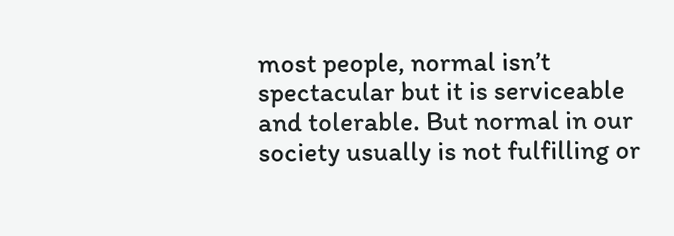most people, normal isn’t spectacular but it is serviceable and tolerable. But normal in our society usually is not fulfilling or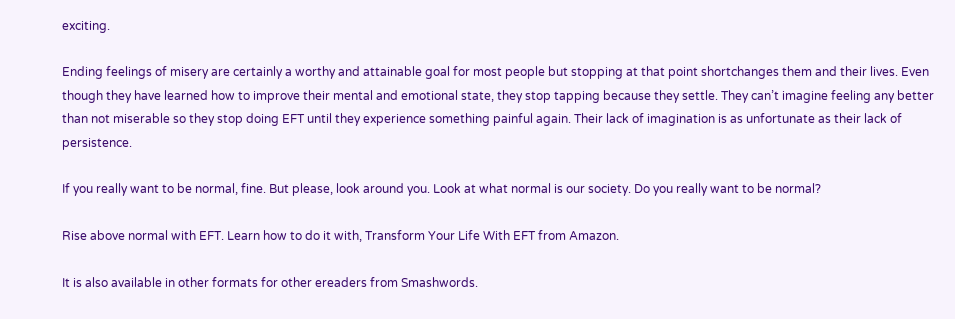exciting.

Ending feelings of misery are certainly a worthy and attainable goal for most people but stopping at that point shortchanges them and their lives. Even though they have learned how to improve their mental and emotional state, they stop tapping because they settle. They can’t imagine feeling any better than not miserable so they stop doing EFT until they experience something painful again. Their lack of imagination is as unfortunate as their lack of persistence.

If you really want to be normal, fine. But please, look around you. Look at what normal is our society. Do you really want to be normal?

Rise above normal with EFT. Learn how to do it with, Transform Your Life With EFT from Amazon.

It is also available in other formats for other ereaders from Smashwords.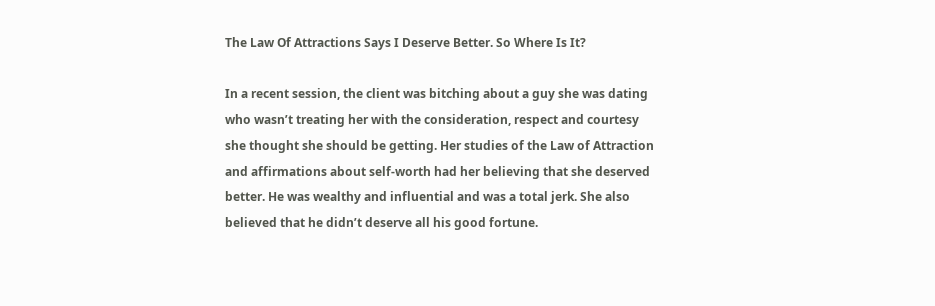The Law Of Attractions Says I Deserve Better. So Where Is It?

In a recent session, the client was bitching about a guy she was dating who wasn’t treating her with the consideration, respect and courtesy she thought she should be getting. Her studies of the Law of Attraction and affirmations about self-worth had her believing that she deserved better. He was wealthy and influential and was a total jerk. She also believed that he didn’t deserve all his good fortune.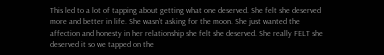This led to a lot of tapping about getting what one deserved. She felt she deserved more and better in life. She wasn’t asking for the moon. She just wanted the affection and honesty in her relationship she felt she deserved. She really FELT she deserved it so we tapped on the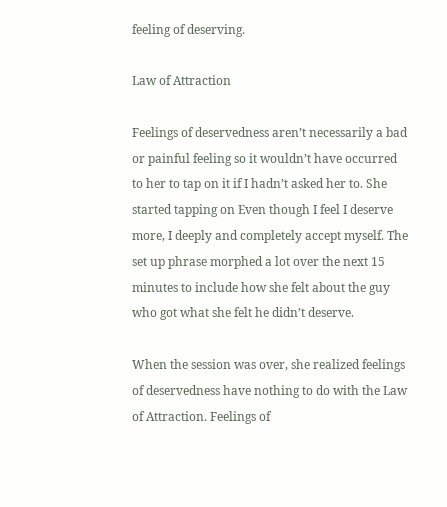feeling of deserving.

Law of Attraction

Feelings of deservedness aren’t necessarily a bad or painful feeling so it wouldn’t have occurred to her to tap on it if I hadn’t asked her to. She started tapping on Even though I feel I deserve more, I deeply and completely accept myself. The set up phrase morphed a lot over the next 15 minutes to include how she felt about the guy who got what she felt he didn’t deserve.

When the session was over, she realized feelings of deservedness have nothing to do with the Law of Attraction. Feelings of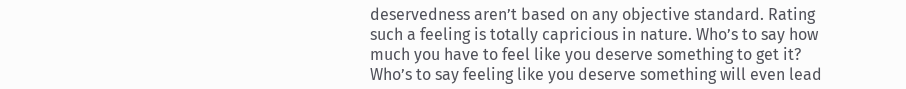deservedness aren’t based on any objective standard. Rating such a feeling is totally capricious in nature. Who’s to say how much you have to feel like you deserve something to get it? Who’s to say feeling like you deserve something will even lead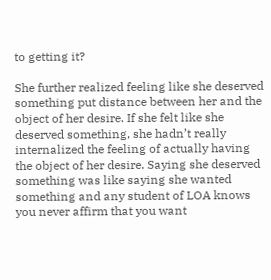to getting it?

She further realized feeling like she deserved something put distance between her and the object of her desire. If she felt like she deserved something, she hadn’t really internalized the feeling of actually having the object of her desire. Saying she deserved something was like saying she wanted something and any student of LOA knows you never affirm that you want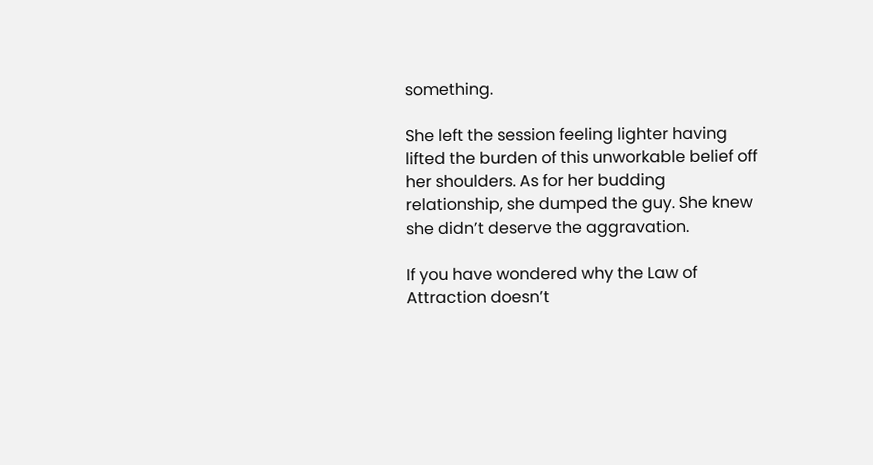something.

She left the session feeling lighter having lifted the burden of this unworkable belief off her shoulders. As for her budding relationship, she dumped the guy. She knew she didn’t deserve the aggravation.

If you have wondered why the Law of Attraction doesn’t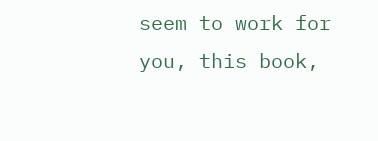seem to work for you, this book,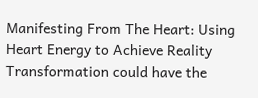Manifesting From The Heart: Using Heart Energy to Achieve Reality Transformation could have the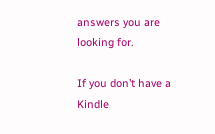answers you are looking for.

If you don’t have a Kindle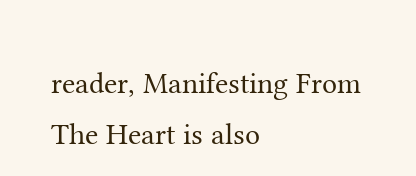reader, Manifesting From The Heart is also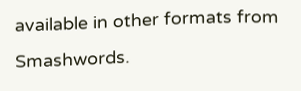available in other formats from Smashwords.